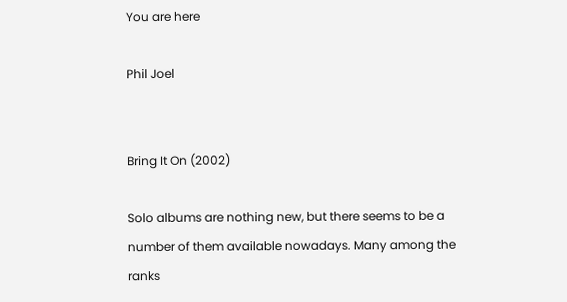You are here

Phil Joel


Bring It On (2002)

Solo albums are nothing new, but there seems to be a number of them available nowadays. Many among the ranks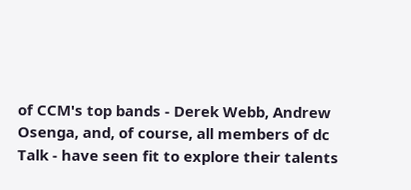of CCM's top bands - Derek Webb, Andrew Osenga, and, of course, all members of dc Talk - have seen fit to explore their talents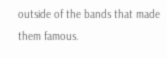outside of the bands that made them famous.